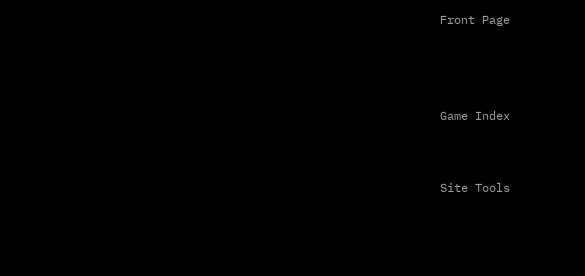Front Page



Game Index


Site Tools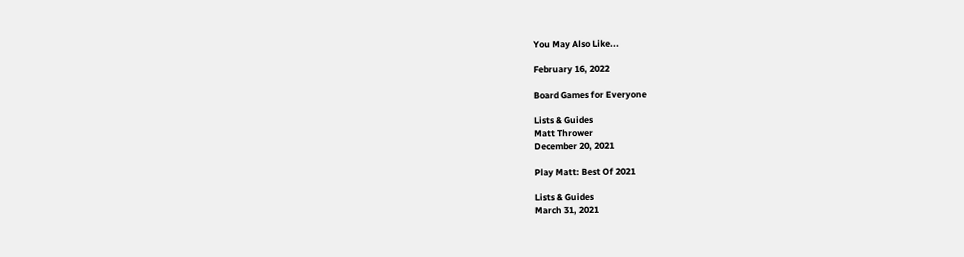You May Also Like...

February 16, 2022

Board Games for Everyone

Lists & Guides
Matt Thrower
December 20, 2021

Play Matt: Best Of 2021

Lists & Guides
March 31, 2021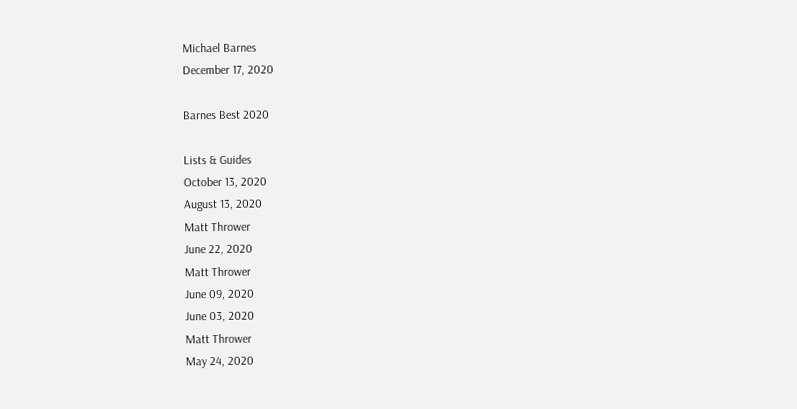Michael Barnes
December 17, 2020

Barnes Best 2020

Lists & Guides
October 13, 2020
August 13, 2020
Matt Thrower
June 22, 2020
Matt Thrower
June 09, 2020
June 03, 2020
Matt Thrower
May 24, 2020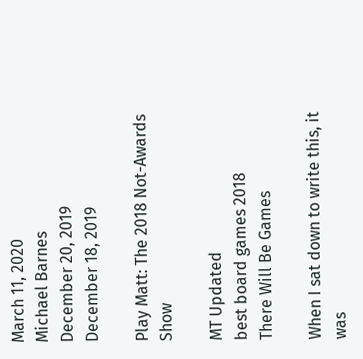March 11, 2020
Michael Barnes
December 20, 2019
December 18, 2019

Play Matt: The 2018 Not-Awards Show

MT Updated
best board games 2018
There Will Be Games

When I sat down to write this, it was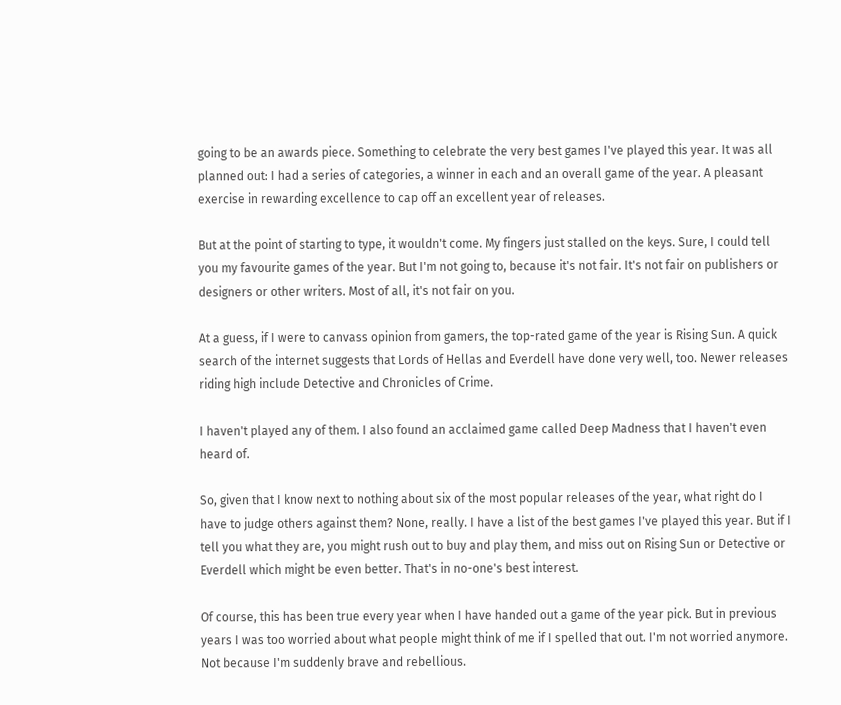going to be an awards piece. Something to celebrate the very best games I've played this year. It was all planned out: I had a series of categories, a winner in each and an overall game of the year. A pleasant exercise in rewarding excellence to cap off an excellent year of releases.

But at the point of starting to type, it wouldn't come. My fingers just stalled on the keys. Sure, I could tell you my favourite games of the year. But I'm not going to, because it's not fair. It's not fair on publishers or designers or other writers. Most of all, it's not fair on you.

At a guess, if I were to canvass opinion from gamers, the top-rated game of the year is Rising Sun. A quick search of the internet suggests that Lords of Hellas and Everdell have done very well, too. Newer releases riding high include Detective and Chronicles of Crime.

I haven't played any of them. I also found an acclaimed game called Deep Madness that I haven't even heard of.

So, given that I know next to nothing about six of the most popular releases of the year, what right do I have to judge others against them? None, really. I have a list of the best games I've played this year. But if I tell you what they are, you might rush out to buy and play them, and miss out on Rising Sun or Detective or Everdell which might be even better. That's in no-one's best interest.

Of course, this has been true every year when I have handed out a game of the year pick. But in previous years I was too worried about what people might think of me if I spelled that out. I'm not worried anymore. Not because I'm suddenly brave and rebellious.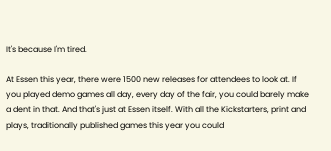It's because I'm tired.

At Essen this year, there were 1500 new releases for attendees to look at. If you played demo games all day, every day of the fair, you could barely make a dent in that. And that's just at Essen itself. With all the Kickstarters, print and plays, traditionally published games this year you could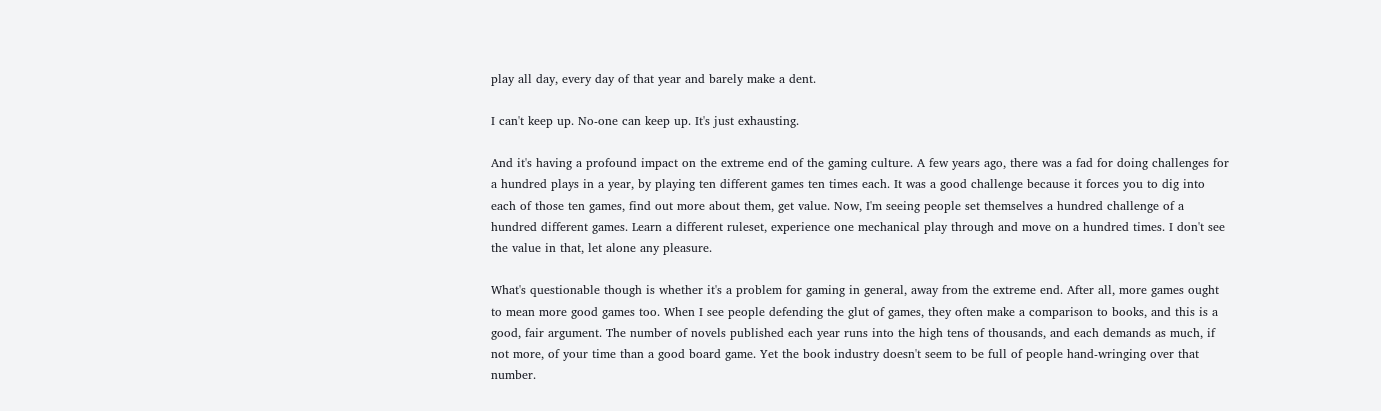play all day, every day of that year and barely make a dent.

I can't keep up. No-one can keep up. It's just exhausting.

And it's having a profound impact on the extreme end of the gaming culture. A few years ago, there was a fad for doing challenges for a hundred plays in a year, by playing ten different games ten times each. It was a good challenge because it forces you to dig into each of those ten games, find out more about them, get value. Now, I'm seeing people set themselves a hundred challenge of a hundred different games. Learn a different ruleset, experience one mechanical play through and move on a hundred times. I don't see the value in that, let alone any pleasure.

What's questionable though is whether it's a problem for gaming in general, away from the extreme end. After all, more games ought to mean more good games too. When I see people defending the glut of games, they often make a comparison to books, and this is a good, fair argument. The number of novels published each year runs into the high tens of thousands, and each demands as much, if not more, of your time than a good board game. Yet the book industry doesn't seem to be full of people hand-wringing over that number.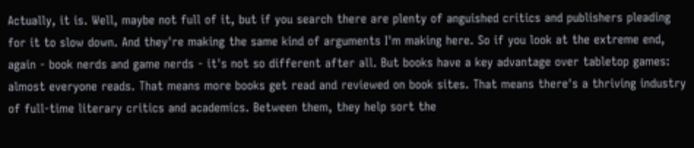Actually, it is. Well, maybe not full of it, but if you search there are plenty of anguished critics and publishers pleading for it to slow down. And they're making the same kind of arguments I'm making here. So if you look at the extreme end, again - book nerds and game nerds - it's not so different after all. But books have a key advantage over tabletop games: almost everyone reads. That means more books get read and reviewed on book sites. That means there's a thriving industry of full-time literary critics and academics. Between them, they help sort the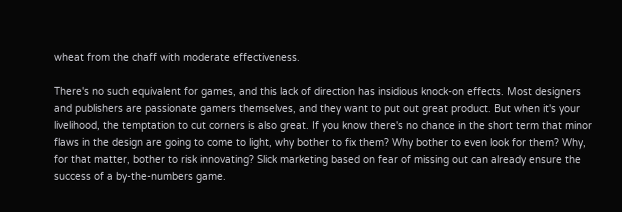wheat from the chaff with moderate effectiveness.

There's no such equivalent for games, and this lack of direction has insidious knock-on effects. Most designers and publishers are passionate gamers themselves, and they want to put out great product. But when it's your livelihood, the temptation to cut corners is also great. If you know there's no chance in the short term that minor flaws in the design are going to come to light, why bother to fix them? Why bother to even look for them? Why, for that matter, bother to risk innovating? Slick marketing based on fear of missing out can already ensure the success of a by-the-numbers game.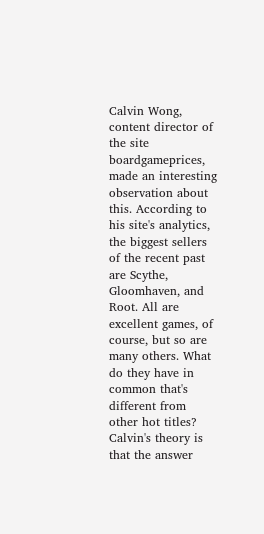Calvin Wong, content director of the site boardgameprices, made an interesting observation about this. According to his site's analytics, the biggest sellers of the recent past are Scythe, Gloomhaven, and Root. All are excellent games, of course, but so are many others. What do they have in common that's different from other hot titles? Calvin's theory is that the answer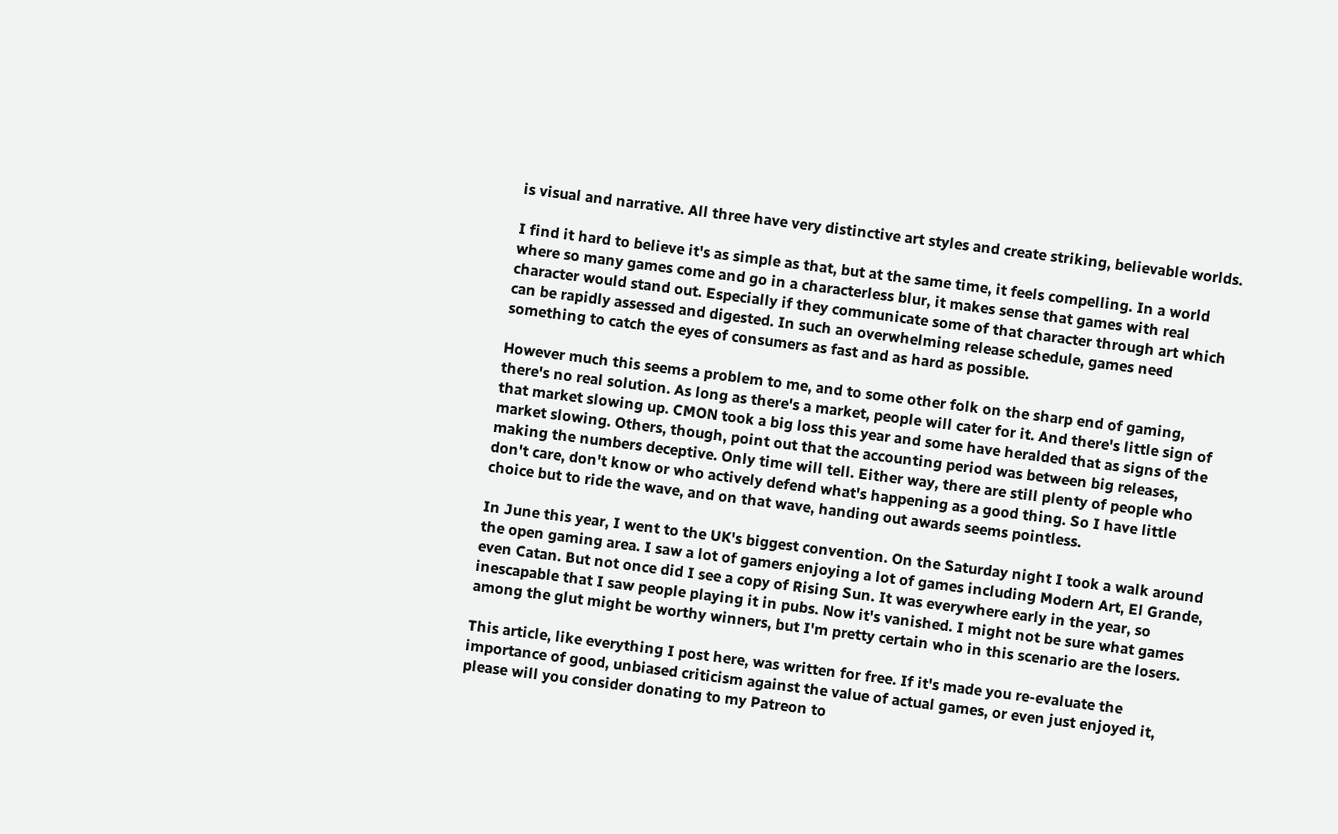is visual and narrative. All three have very distinctive art styles and create striking, believable worlds.

I find it hard to believe it's as simple as that, but at the same time, it feels compelling. In a world where so many games come and go in a characterless blur, it makes sense that games with real character would stand out. Especially if they communicate some of that character through art which can be rapidly assessed and digested. In such an overwhelming release schedule, games need something to catch the eyes of consumers as fast and as hard as possible.

However much this seems a problem to me, and to some other folk on the sharp end of gaming, there's no real solution. As long as there's a market, people will cater for it. And there's little sign of that market slowing up. CMON took a big loss this year and some have heralded that as signs of the market slowing. Others, though, point out that the accounting period was between big releases, making the numbers deceptive. Only time will tell. Either way, there are still plenty of people who don't care, don't know or who actively defend what's happening as a good thing. So I have little choice but to ride the wave, and on that wave, handing out awards seems pointless.

In June this year, I went to the UK's biggest convention. On the Saturday night I took a walk around the open gaming area. I saw a lot of gamers enjoying a lot of games including Modern Art, El Grande, even Catan. But not once did I see a copy of Rising Sun. It was everywhere early in the year, so inescapable that I saw people playing it in pubs. Now it's vanished. I might not be sure what games among the glut might be worthy winners, but I'm pretty certain who in this scenario are the losers.

This article, like everything I post here, was written for free. If it's made you re-evaluate the importance of good, unbiased criticism against the value of actual games, or even just enjoyed it, please will you consider donating to my Patreon to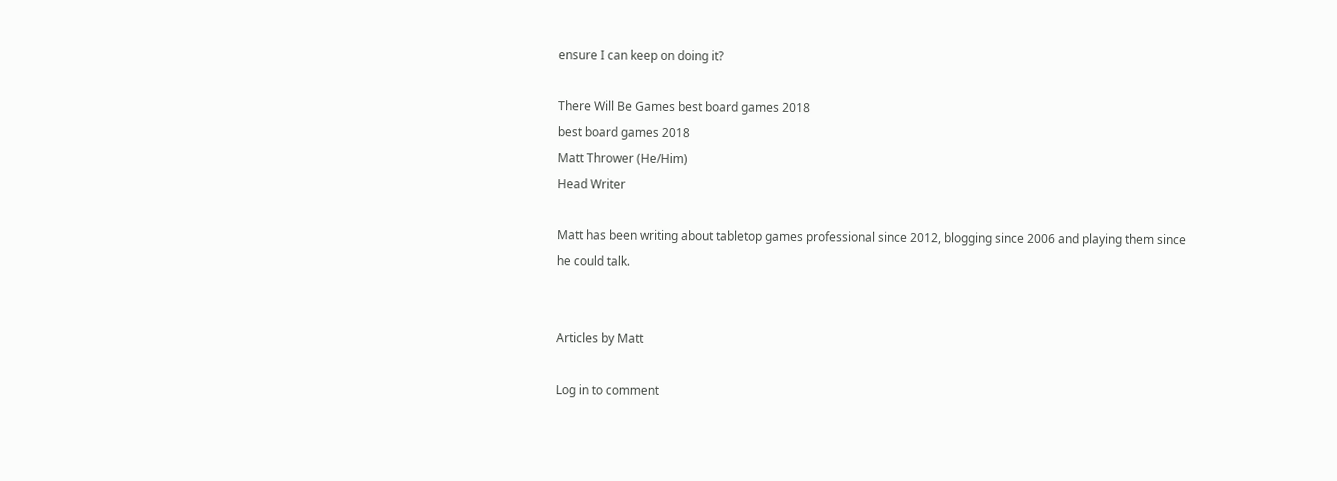ensure I can keep on doing it?

There Will Be Games best board games 2018
best board games 2018
Matt Thrower (He/Him)
Head Writer

Matt has been writing about tabletop games professional since 2012, blogging since 2006 and playing them since he could talk.


Articles by Matt

Log in to comment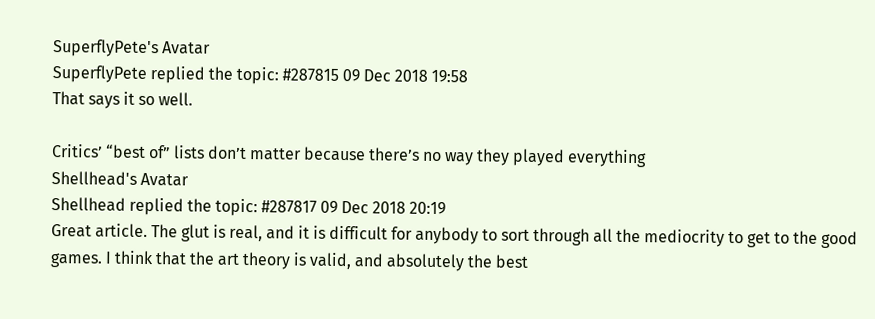SuperflyPete's Avatar
SuperflyPete replied the topic: #287815 09 Dec 2018 19:58
That says it so well.

Critics’ “best of” lists don’t matter because there’s no way they played everything
Shellhead's Avatar
Shellhead replied the topic: #287817 09 Dec 2018 20:19
Great article. The glut is real, and it is difficult for anybody to sort through all the mediocrity to get to the good games. I think that the art theory is valid, and absolutely the best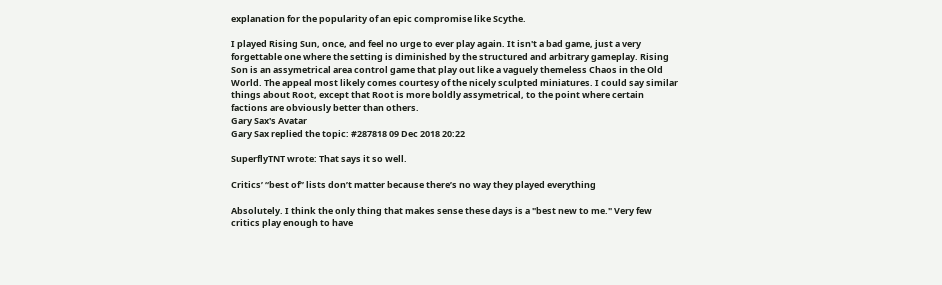explanation for the popularity of an epic compromise like Scythe.

I played Rising Sun, once, and feel no urge to ever play again. It isn't a bad game, just a very forgettable one where the setting is diminished by the structured and arbitrary gameplay. Rising Son is an assymetrical area control game that play out like a vaguely themeless Chaos in the Old World. The appeal most likely comes courtesy of the nicely sculpted miniatures. I could say similar things about Root, except that Root is more boldly assymetrical, to the point where certain factions are obviously better than others.
Gary Sax's Avatar
Gary Sax replied the topic: #287818 09 Dec 2018 20:22

SuperflyTNT wrote: That says it so well.

Critics’ “best of” lists don’t matter because there’s no way they played everything

Absolutely. I think the only thing that makes sense these days is a "best new to me." Very few critics play enough to have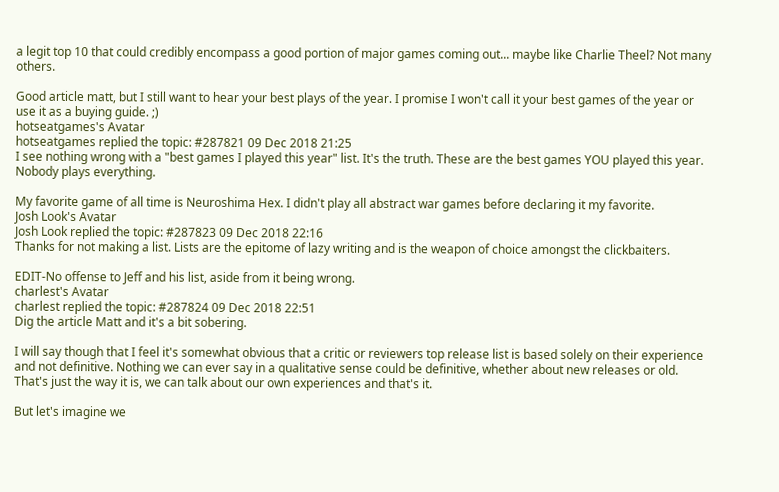a legit top 10 that could credibly encompass a good portion of major games coming out... maybe like Charlie Theel? Not many others.

Good article matt, but I still want to hear your best plays of the year. I promise I won't call it your best games of the year or use it as a buying guide. ;)
hotseatgames's Avatar
hotseatgames replied the topic: #287821 09 Dec 2018 21:25
I see nothing wrong with a "best games I played this year" list. It's the truth. These are the best games YOU played this year. Nobody plays everything.

My favorite game of all time is Neuroshima Hex. I didn't play all abstract war games before declaring it my favorite.
Josh Look's Avatar
Josh Look replied the topic: #287823 09 Dec 2018 22:16
Thanks for not making a list. Lists are the epitome of lazy writing and is the weapon of choice amongst the clickbaiters.

EDIT-No offense to Jeff and his list, aside from it being wrong.
charlest's Avatar
charlest replied the topic: #287824 09 Dec 2018 22:51
Dig the article Matt and it's a bit sobering.

I will say though that I feel it's somewhat obvious that a critic or reviewers top release list is based solely on their experience and not definitive. Nothing we can ever say in a qualitative sense could be definitive, whether about new releases or old. That's just the way it is, we can talk about our own experiences and that's it.

But let's imagine we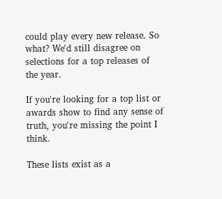could play every new release. So what? We'd still disagree on selections for a top releases of the year.

If you're looking for a top list or awards show to find any sense of truth, you're missing the point I think.

These lists exist as a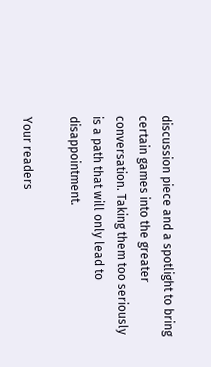discussion piece and a spotlight to bring certain games into the greater conversation. Taking them too seriously is a path that will only lead to disappointment.

Your readers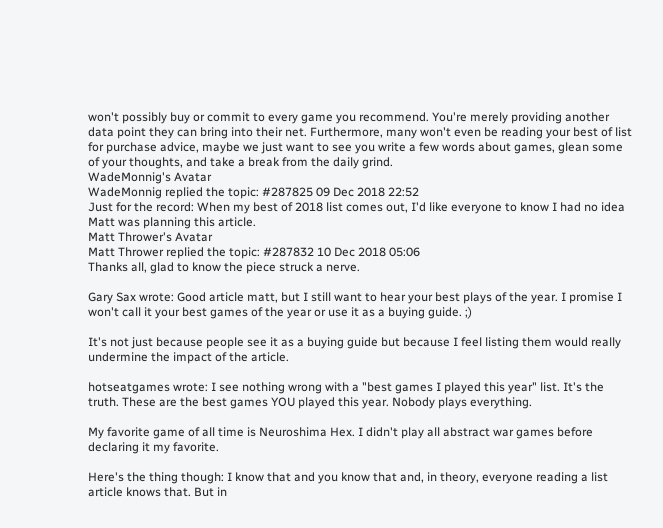won't possibly buy or commit to every game you recommend. You're merely providing another data point they can bring into their net. Furthermore, many won't even be reading your best of list for purchase advice, maybe we just want to see you write a few words about games, glean some of your thoughts, and take a break from the daily grind.
WadeMonnig's Avatar
WadeMonnig replied the topic: #287825 09 Dec 2018 22:52
Just for the record: When my best of 2018 list comes out, I'd like everyone to know I had no idea Matt was planning this article.
Matt Thrower's Avatar
Matt Thrower replied the topic: #287832 10 Dec 2018 05:06
Thanks all, glad to know the piece struck a nerve.

Gary Sax wrote: Good article matt, but I still want to hear your best plays of the year. I promise I won't call it your best games of the year or use it as a buying guide. ;)

It's not just because people see it as a buying guide but because I feel listing them would really undermine the impact of the article.

hotseatgames wrote: I see nothing wrong with a "best games I played this year" list. It's the truth. These are the best games YOU played this year. Nobody plays everything.

My favorite game of all time is Neuroshima Hex. I didn't play all abstract war games before declaring it my favorite.

Here's the thing though: I know that and you know that and, in theory, everyone reading a list article knows that. But in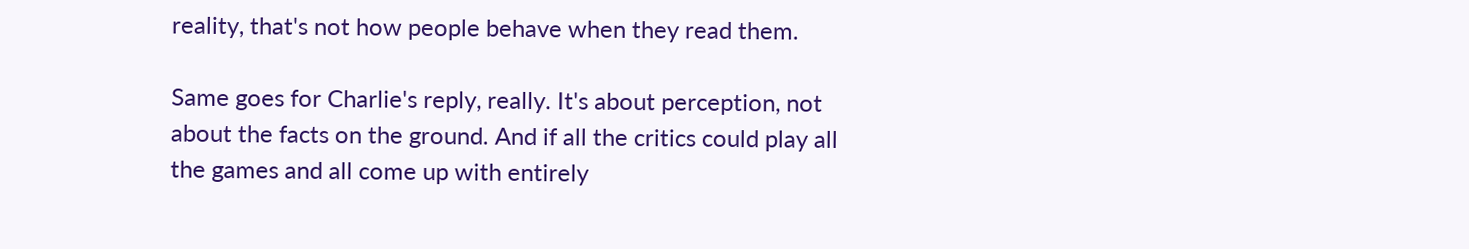reality, that's not how people behave when they read them.

Same goes for Charlie's reply, really. It's about perception, not about the facts on the ground. And if all the critics could play all the games and all come up with entirely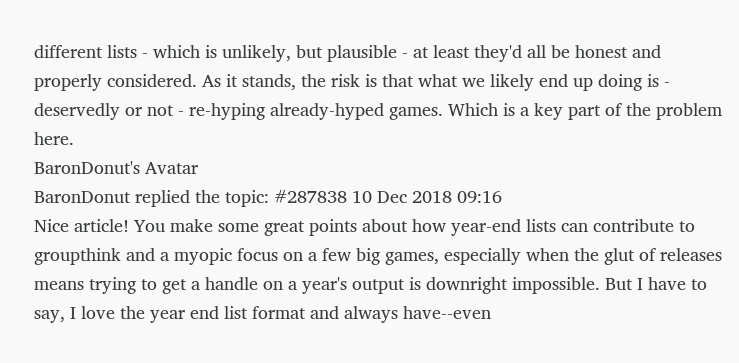different lists - which is unlikely, but plausible - at least they'd all be honest and properly considered. As it stands, the risk is that what we likely end up doing is - deservedly or not - re-hyping already-hyped games. Which is a key part of the problem here.
BaronDonut's Avatar
BaronDonut replied the topic: #287838 10 Dec 2018 09:16
Nice article! You make some great points about how year-end lists can contribute to groupthink and a myopic focus on a few big games, especially when the glut of releases means trying to get a handle on a year's output is downright impossible. But I have to say, I love the year end list format and always have--even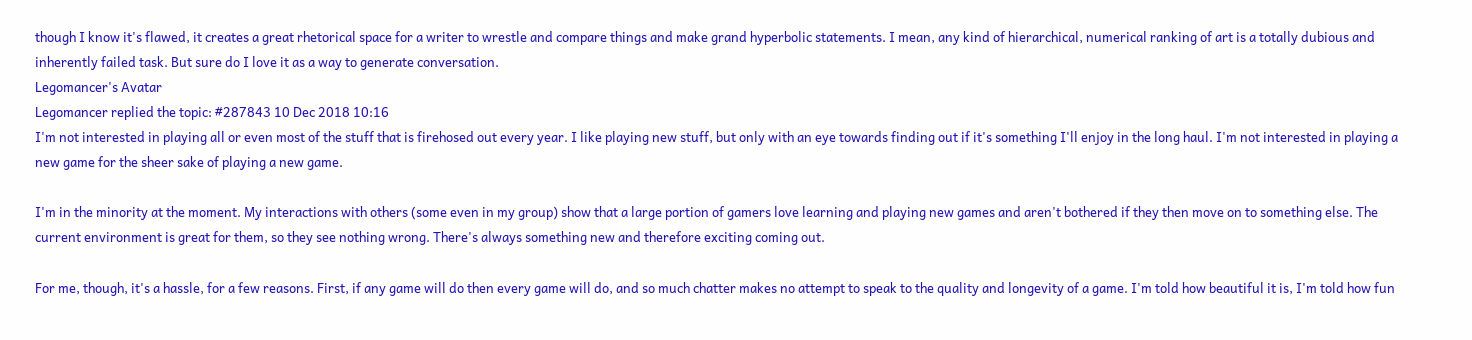though I know it's flawed, it creates a great rhetorical space for a writer to wrestle and compare things and make grand hyperbolic statements. I mean, any kind of hierarchical, numerical ranking of art is a totally dubious and inherently failed task. But sure do I love it as a way to generate conversation.
Legomancer's Avatar
Legomancer replied the topic: #287843 10 Dec 2018 10:16
I'm not interested in playing all or even most of the stuff that is firehosed out every year. I like playing new stuff, but only with an eye towards finding out if it's something I'll enjoy in the long haul. I'm not interested in playing a new game for the sheer sake of playing a new game.

I'm in the minority at the moment. My interactions with others (some even in my group) show that a large portion of gamers love learning and playing new games and aren't bothered if they then move on to something else. The current environment is great for them, so they see nothing wrong. There's always something new and therefore exciting coming out.

For me, though, it's a hassle, for a few reasons. First, if any game will do then every game will do, and so much chatter makes no attempt to speak to the quality and longevity of a game. I'm told how beautiful it is, I'm told how fun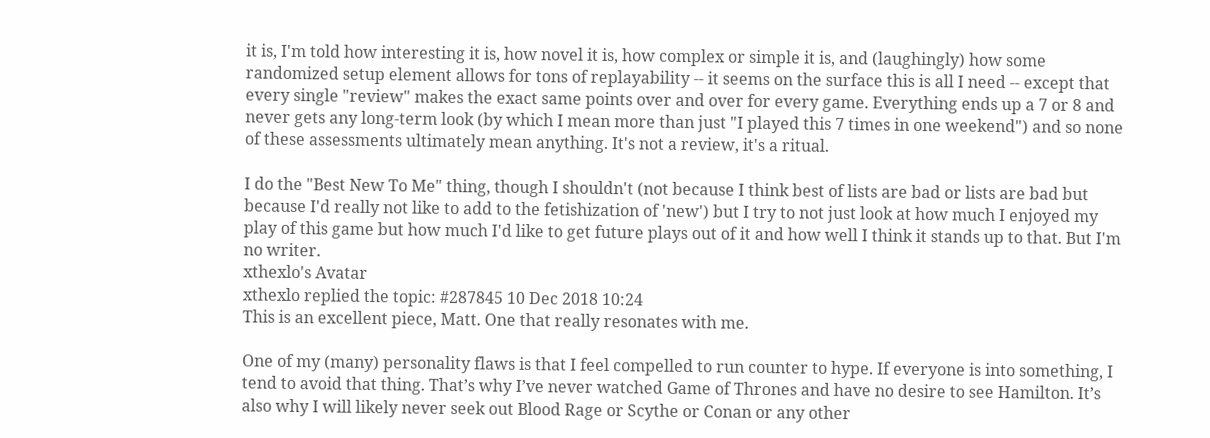it is, I'm told how interesting it is, how novel it is, how complex or simple it is, and (laughingly) how some randomized setup element allows for tons of replayability -- it seems on the surface this is all I need -- except that every single "review" makes the exact same points over and over for every game. Everything ends up a 7 or 8 and never gets any long-term look (by which I mean more than just "I played this 7 times in one weekend") and so none of these assessments ultimately mean anything. It's not a review, it's a ritual.

I do the "Best New To Me" thing, though I shouldn't (not because I think best of lists are bad or lists are bad but because I'd really not like to add to the fetishization of 'new') but I try to not just look at how much I enjoyed my play of this game but how much I'd like to get future plays out of it and how well I think it stands up to that. But I'm no writer.
xthexlo's Avatar
xthexlo replied the topic: #287845 10 Dec 2018 10:24
This is an excellent piece, Matt. One that really resonates with me.

One of my (many) personality flaws is that I feel compelled to run counter to hype. If everyone is into something, I tend to avoid that thing. That’s why I’ve never watched Game of Thrones and have no desire to see Hamilton. It’s also why I will likely never seek out Blood Rage or Scythe or Conan or any other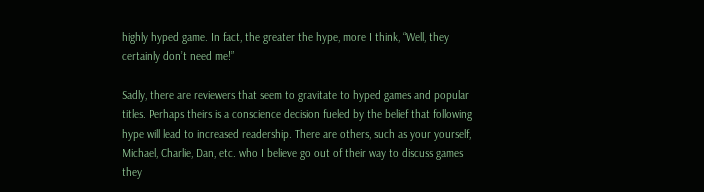highly hyped game. In fact, the greater the hype, more I think, “Well, they certainly don’t need me!”

Sadly, there are reviewers that seem to gravitate to hyped games and popular titles. Perhaps theirs is a conscience decision fueled by the belief that following hype will lead to increased readership. There are others, such as your yourself, Michael, Charlie, Dan, etc. who I believe go out of their way to discuss games they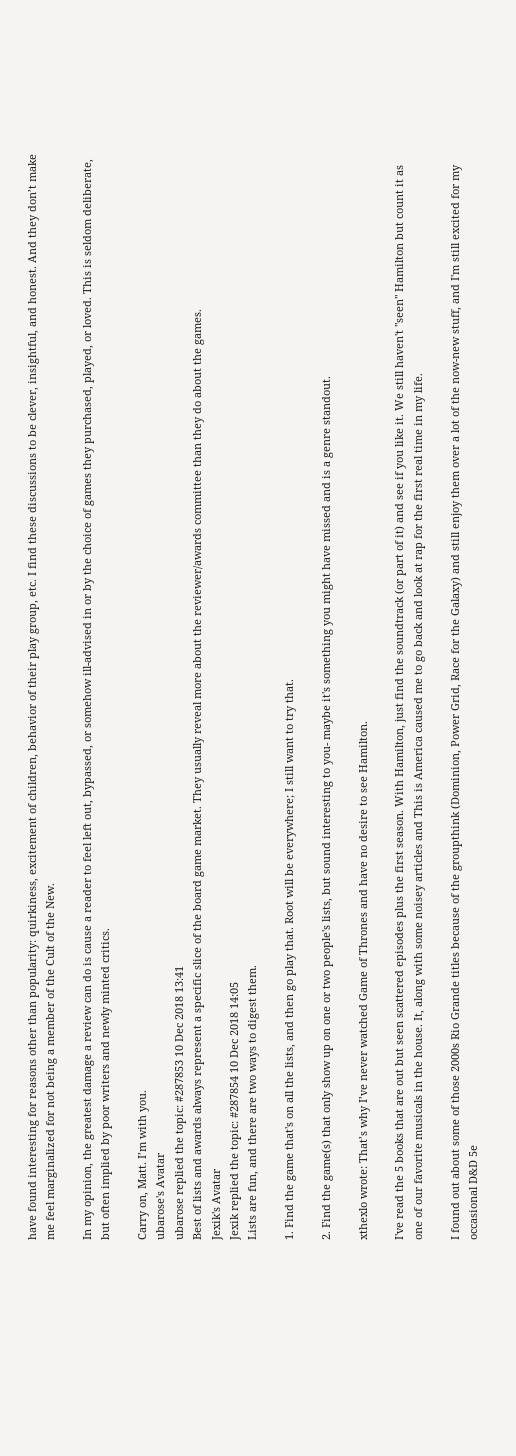have found interesting for reasons other than popularity: quirkiness, excitement of children, behavior of their play group, etc. I find these discussions to be clever, insightful, and honest. And they don’t make me feel marginalized for not being a member of the Cult of the New.

In my opinion, the greatest damage a review can do is cause a reader to feel left out, bypassed, or somehow ill-advised in or by the choice of games they purchased, played, or loved. This is seldom deliberate, but often implied by poor writers and newly minted critics.

Carry on, Matt. I’m with you.
ubarose's Avatar
ubarose replied the topic: #287853 10 Dec 2018 13:41
Best of lists and awards always represent a specific slice of the board game market. They usually reveal more about the reviewer/awards committee than they do about the games.
Jexik's Avatar
Jexik replied the topic: #287854 10 Dec 2018 14:05
Lists are fun, and there are two ways to digest them.

1. Find the game that's on all the lists, and then go play that. Root will be everywhere; I still want to try that.

2. Find the game(s) that only show up on one or two people's lists, but sound interesting to you- maybe it's something you might have missed and is a genre standout.

xthexlo wrote: That’s why I’ve never watched Game of Thrones and have no desire to see Hamilton.

I've read the 5 books that are out but seen scattered episodes plus the first season. With Hamilton, just find the soundtrack (or part of it) and see if you like it. We still haven't "seen" Hamilton but count it as one of our favorite musicals in the house. It, along with some noisey articles and This is America caused me to go back and look at rap for the first real time in my life.

I found out about some of those 2000s Rio Grande titles because of the groupthink (Dominion, Power Grid, Race for the Galaxy) and still enjoy them over a lot of the now-new stuff, and I'm still excited for my occasional D&D 5e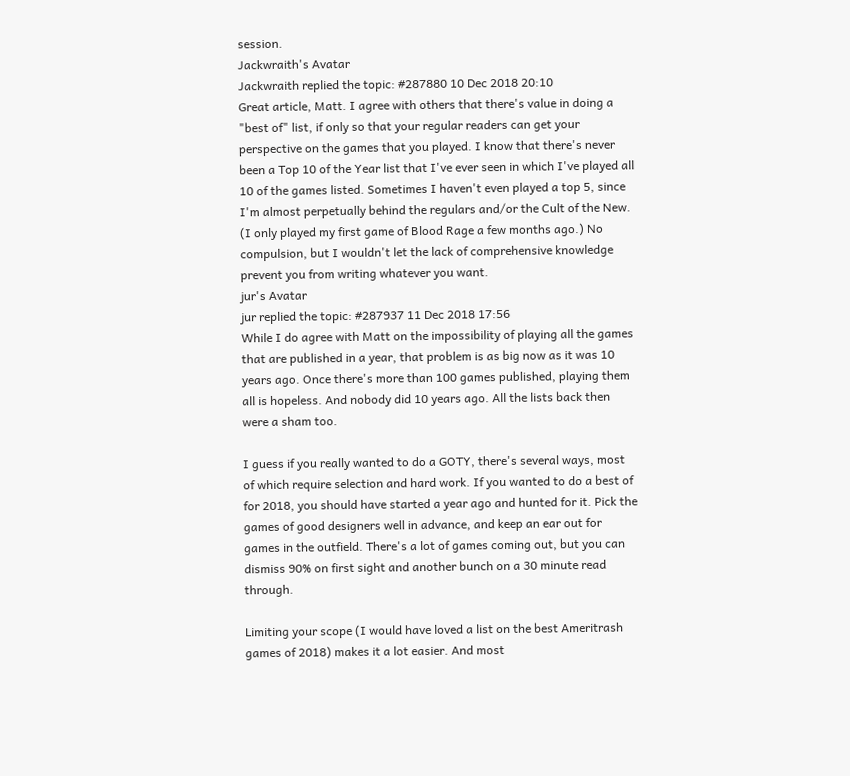session.
Jackwraith's Avatar
Jackwraith replied the topic: #287880 10 Dec 2018 20:10
Great article, Matt. I agree with others that there's value in doing a "best of" list, if only so that your regular readers can get your perspective on the games that you played. I know that there's never been a Top 10 of the Year list that I've ever seen in which I've played all 10 of the games listed. Sometimes I haven't even played a top 5, since I'm almost perpetually behind the regulars and/or the Cult of the New. (I only played my first game of Blood Rage a few months ago.) No compulsion, but I wouldn't let the lack of comprehensive knowledge prevent you from writing whatever you want.
jur's Avatar
jur replied the topic: #287937 11 Dec 2018 17:56
While I do agree with Matt on the impossibility of playing all the games that are published in a year, that problem is as big now as it was 10 years ago. Once there's more than 100 games published, playing them all is hopeless. And nobody did 10 years ago. All the lists back then were a sham too.

I guess if you really wanted to do a GOTY, there's several ways, most of which require selection and hard work. If you wanted to do a best of for 2018, you should have started a year ago and hunted for it. Pick the games of good designers well in advance, and keep an ear out for games in the outfield. There's a lot of games coming out, but you can dismiss 90% on first sight and another bunch on a 30 minute read through.

Limiting your scope (I would have loved a list on the best Ameritrash games of 2018) makes it a lot easier. And most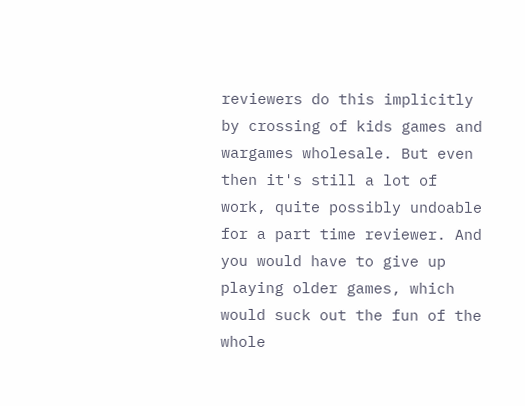reviewers do this implicitly by crossing of kids games and wargames wholesale. But even then it's still a lot of work, quite possibly undoable for a part time reviewer. And you would have to give up playing older games, which would suck out the fun of the whole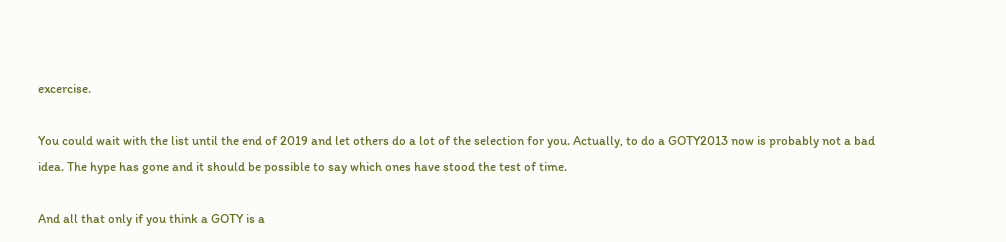excercise.

You could wait with the list until the end of 2019 and let others do a lot of the selection for you. Actually, to do a GOTY2013 now is probably not a bad idea. The hype has gone and it should be possible to say which ones have stood the test of time.

And all that only if you think a GOTY is a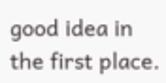good idea in the first place.